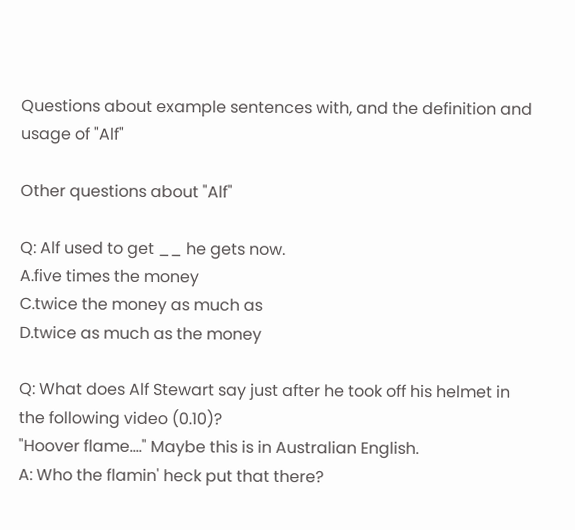Questions about example sentences with, and the definition and usage of "Alf"

Other questions about "Alf"

Q: Alf used to get __ he gets now.
A.five times the money
C.twice the money as much as
D.twice as much as the money

Q: What does Alf Stewart say just after he took off his helmet in the following video (0.10)?
"Hoover flame...." Maybe this is in Australian English.
A: Who the flamin' heck put that there?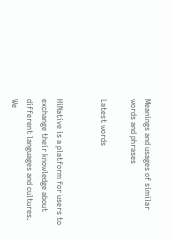Meanings and usages of similar words and phrases

Latest words


HiNative is a platform for users to exchange their knowledge about different languages and cultures. We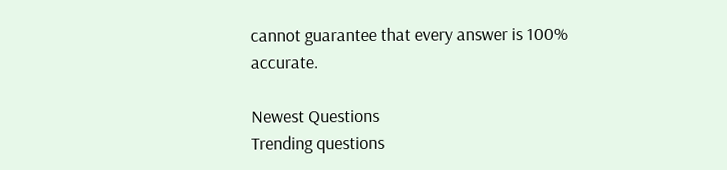cannot guarantee that every answer is 100% accurate.

Newest Questions
Trending questions